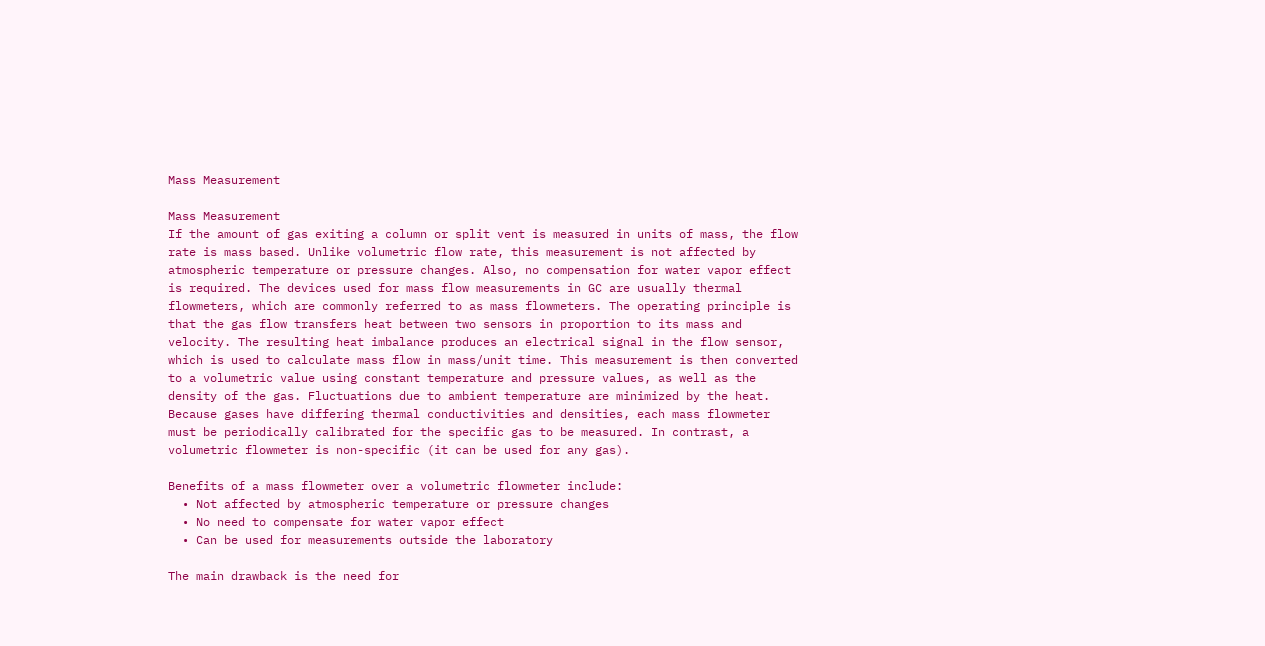Mass Measurement

Mass Measurement
If the amount of gas exiting a column or split vent is measured in units of mass, the flow rate is mass based. Unlike volumetric flow rate, this measurement is not affected by atmospheric temperature or pressure changes. Also, no compensation for water vapor effect is required. The devices used for mass flow measurements in GC are usually thermal flowmeters, which are commonly referred to as mass flowmeters. The operating principle is that the gas flow transfers heat between two sensors in proportion to its mass and velocity. The resulting heat imbalance produces an electrical signal in the flow sensor, which is used to calculate mass flow in mass/unit time. This measurement is then converted to a volumetric value using constant temperature and pressure values, as well as the density of the gas. Fluctuations due to ambient temperature are minimized by the heat. Because gases have differing thermal conductivities and densities, each mass flowmeter must be periodically calibrated for the specific gas to be measured. In contrast, a volumetric flowmeter is non-specific (it can be used for any gas).

Benefits of a mass flowmeter over a volumetric flowmeter include:
  • Not affected by atmospheric temperature or pressure changes
  • No need to compensate for water vapor effect
  • Can be used for measurements outside the laboratory

The main drawback is the need for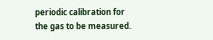periodic calibration for the gas to be measured.